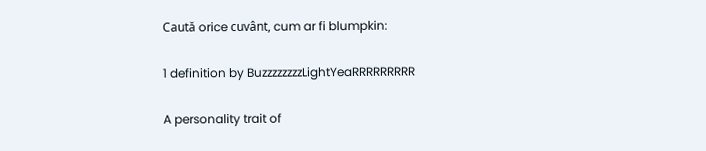Caută orice cuvânt, cum ar fi blumpkin:

1 definition by BuzzzzzzzzLightYeaRRRRRRRRR

A personality trait of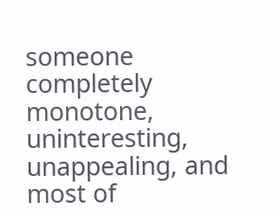someone completely monotone, uninteresting, unappealing, and most of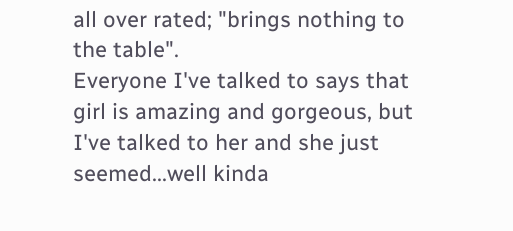all over rated; "brings nothing to the table".
Everyone I've talked to says that girl is amazing and gorgeous, but I've talked to her and she just seemed...well kinda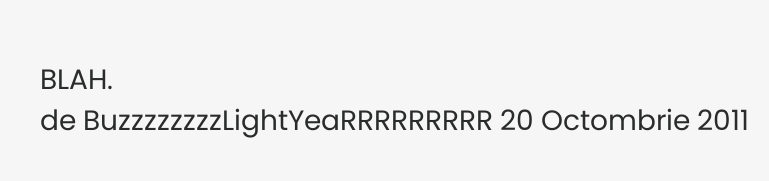BLAH.
de BuzzzzzzzzLightYeaRRRRRRRRR 20 Octombrie 2011